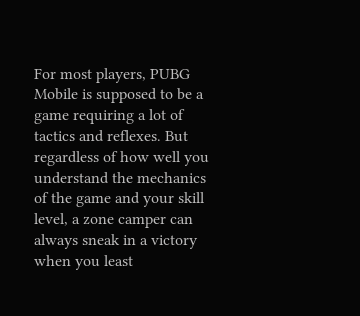For most players, PUBG Mobile is supposed to be a game requiring a lot of tactics and reflexes. But regardless of how well you understand the mechanics of the game and your skill level, a zone camper can always sneak in a victory when you least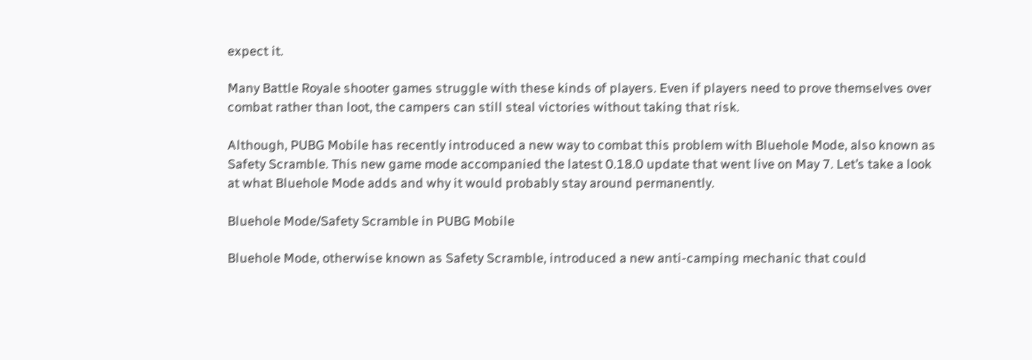expect it.

Many Battle Royale shooter games struggle with these kinds of players. Even if players need to prove themselves over combat rather than loot, the campers can still steal victories without taking that risk.

Although, PUBG Mobile has recently introduced a new way to combat this problem with Bluehole Mode, also known as Safety Scramble. This new game mode accompanied the latest 0.18.0 update that went live on May 7. Let’s take a look at what Bluehole Mode adds and why it would probably stay around permanently.

Bluehole Mode/Safety Scramble in PUBG Mobile

Bluehole Mode, otherwise known as Safety Scramble, introduced a new anti-camping mechanic that could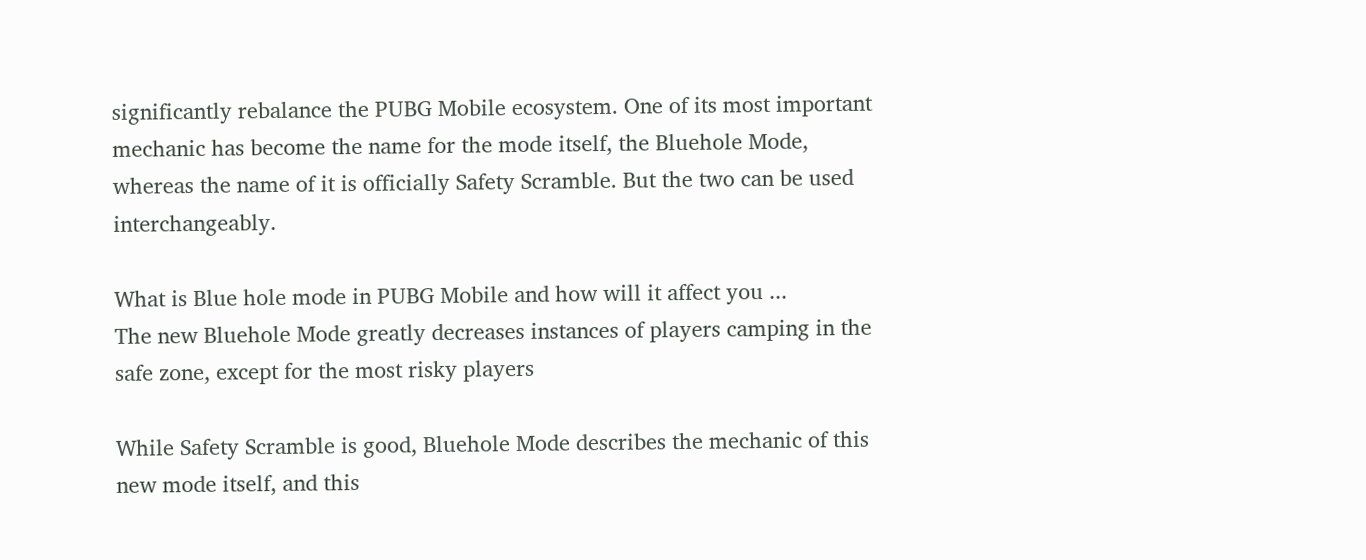significantly rebalance the PUBG Mobile ecosystem. One of its most important mechanic has become the name for the mode itself, the Bluehole Mode, whereas the name of it is officially Safety Scramble. But the two can be used interchangeably.

What is Blue hole mode in PUBG Mobile and how will it affect you ...
The new Bluehole Mode greatly decreases instances of players camping in the safe zone, except for the most risky players

While Safety Scramble is good, Bluehole Mode describes the mechanic of this new mode itself, and this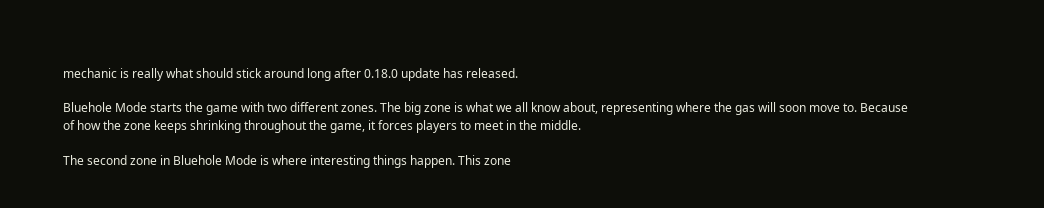mechanic is really what should stick around long after 0.18.0 update has released.

Bluehole Mode starts the game with two different zones. The big zone is what we all know about, representing where the gas will soon move to. Because of how the zone keeps shrinking throughout the game, it forces players to meet in the middle.

The second zone in Bluehole Mode is where interesting things happen. This zone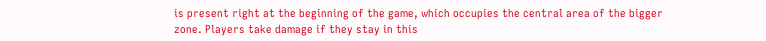is present right at the beginning of the game, which occupies the central area of the bigger zone. Players take damage if they stay in this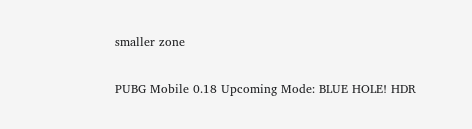smaller zone

PUBG Mobile 0.18 Upcoming Mode: BLUE HOLE! HDR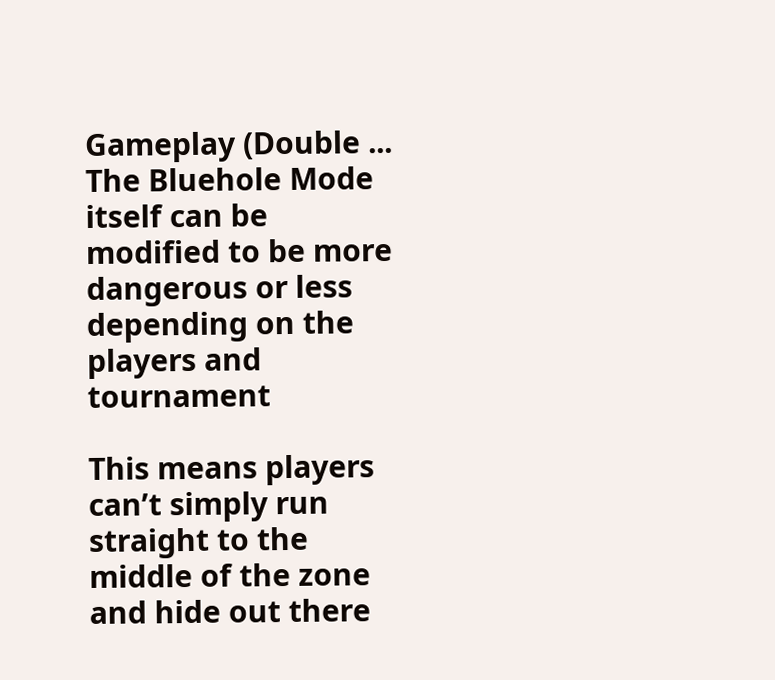Gameplay (Double ...
The Bluehole Mode itself can be modified to be more dangerous or less depending on the players and tournament

This means players can’t simply run straight to the middle of the zone and hide out there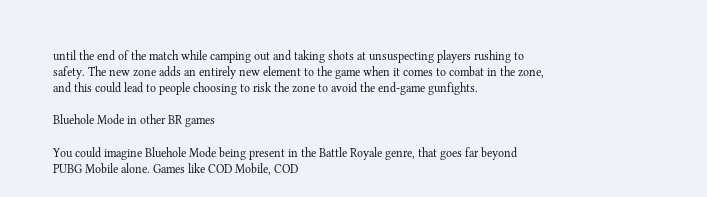until the end of the match while camping out and taking shots at unsuspecting players rushing to safety. The new zone adds an entirely new element to the game when it comes to combat in the zone, and this could lead to people choosing to risk the zone to avoid the end-game gunfights.

Bluehole Mode in other BR games

You could imagine Bluehole Mode being present in the Battle Royale genre, that goes far beyond PUBG Mobile alone. Games like COD Mobile, COD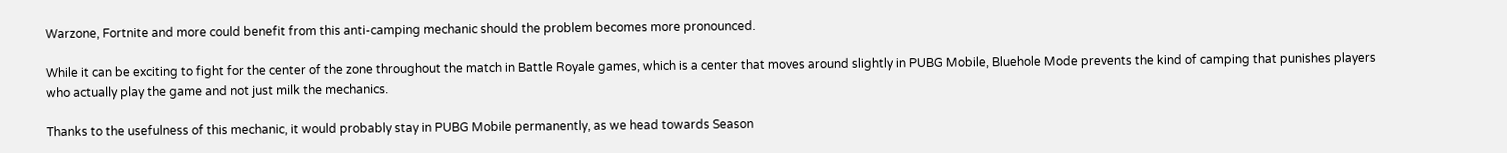Warzone, Fortnite and more could benefit from this anti-camping mechanic should the problem becomes more pronounced.

While it can be exciting to fight for the center of the zone throughout the match in Battle Royale games, which is a center that moves around slightly in PUBG Mobile, Bluehole Mode prevents the kind of camping that punishes players who actually play the game and not just milk the mechanics.

Thanks to the usefulness of this mechanic, it would probably stay in PUBG Mobile permanently, as we head towards Season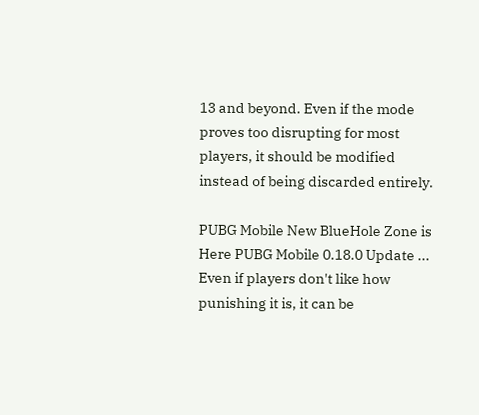13 and beyond. Even if the mode proves too disrupting for most players, it should be modified instead of being discarded entirely.

PUBG Mobile New BlueHole Zone is Here PUBG Mobile 0.18.0 Update ...
Even if players don't like how punishing it is, it can be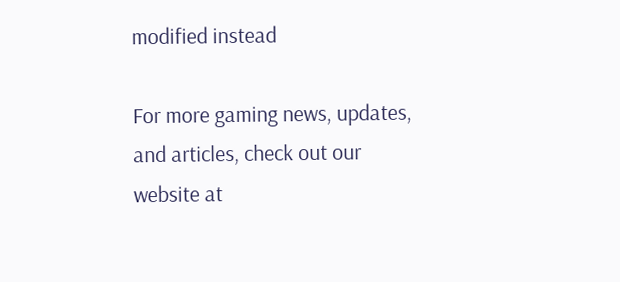modified instead

For more gaming news, updates, and articles, check out our website at